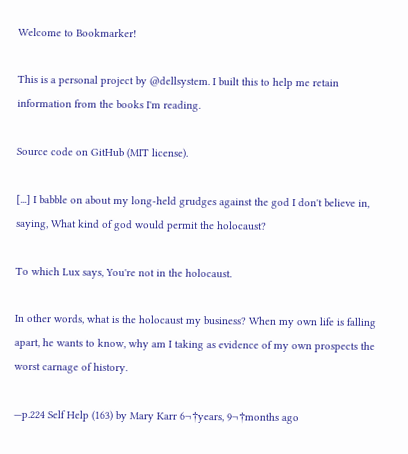Welcome to Bookmarker!

This is a personal project by @dellsystem. I built this to help me retain information from the books I'm reading.

Source code on GitHub (MIT license).

[...] I babble on about my long-held grudges against the god I don't believe in, saying, What kind of god would permit the holocaust?

To which Lux says, You're not in the holocaust.

In other words, what is the holocaust my business? When my own life is falling apart, he wants to know, why am I taking as evidence of my own prospects the worst carnage of history.

—p.224 Self Help (163) by Mary Karr 6¬†years, 9¬†months ago